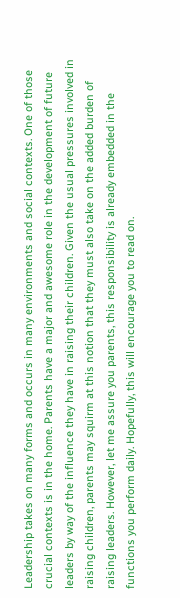Leadership takes on many forms and occurs in many environments and social contexts. One of those crucial contexts is in the home. Parents have a major and awesome role in the development of future leaders by way of the influence they have in raising their children. Given the usual pressures involved in raising children, parents may squirm at this notion that they must also take on the added burden of raising leaders. However, let me assure you parents, this responsibility is already embedded in the functions you perform daily. Hopefully, this will encourage you to read on.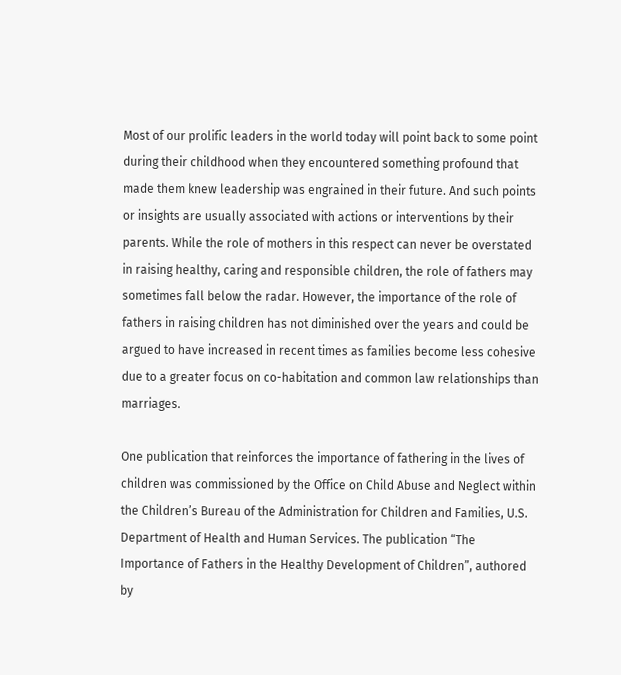Most of our prolific leaders in the world today will point back to some point during their childhood when they encountered something profound that made them knew leadership was engrained in their future. And such points or insights are usually associated with actions or interventions by their parents. While the role of mothers in this respect can never be overstated in raising healthy, caring and responsible children, the role of fathers may sometimes fall below the radar. However, the importance of the role of fathers in raising children has not diminished over the years and could be argued to have increased in recent times as families become less cohesive due to a greater focus on co-habitation and common law relationships than marriages.

One publication that reinforces the importance of fathering in the lives of children was commissioned by the Office on Child Abuse and Neglect within the Children’s Bureau of the Administration for Children and Families, U.S. Department of Health and Human Services. The publication “The Importance of Fathers in the Healthy Development of Children”, authored by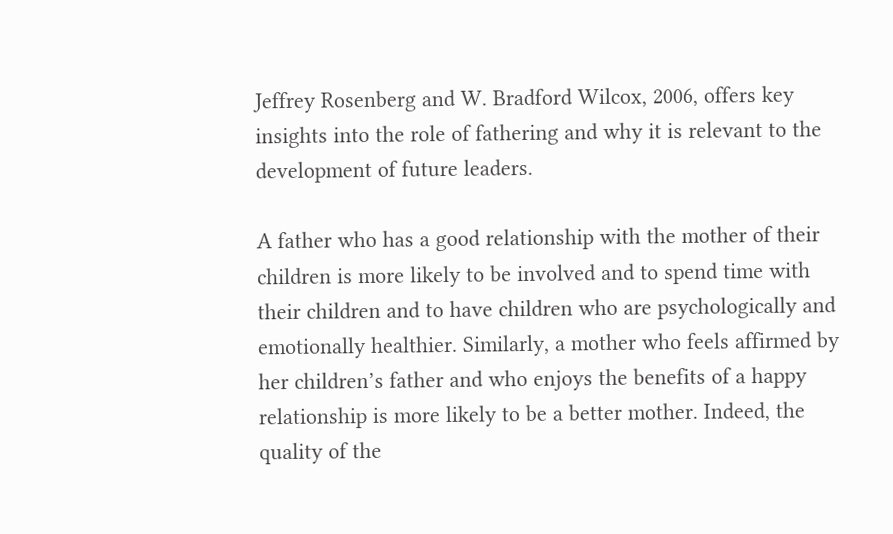Jeffrey Rosenberg and W. Bradford Wilcox, 2006, offers key insights into the role of fathering and why it is relevant to the development of future leaders.

A father who has a good relationship with the mother of their children is more likely to be involved and to spend time with their children and to have children who are psychologically and emotionally healthier. Similarly, a mother who feels affirmed by her children’s father and who enjoys the benefits of a happy relationship is more likely to be a better mother. Indeed, the quality of the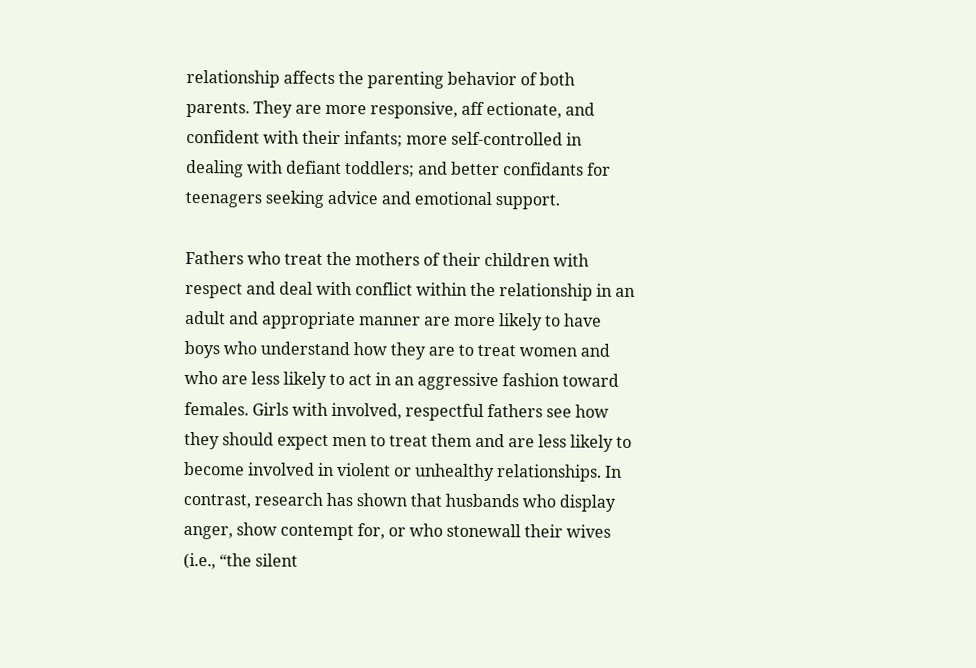relationship affects the parenting behavior of both parents. They are more responsive, aff ectionate, and confident with their infants; more self-controlled in dealing with defiant toddlers; and better confidants for teenagers seeking advice and emotional support.

Fathers who treat the mothers of their children with respect and deal with conflict within the relationship in an adult and appropriate manner are more likely to have boys who understand how they are to treat women and who are less likely to act in an aggressive fashion toward females. Girls with involved, respectful fathers see how they should expect men to treat them and are less likely to become involved in violent or unhealthy relationships. In contrast, research has shown that husbands who display anger, show contempt for, or who stonewall their wives (i.e., “the silent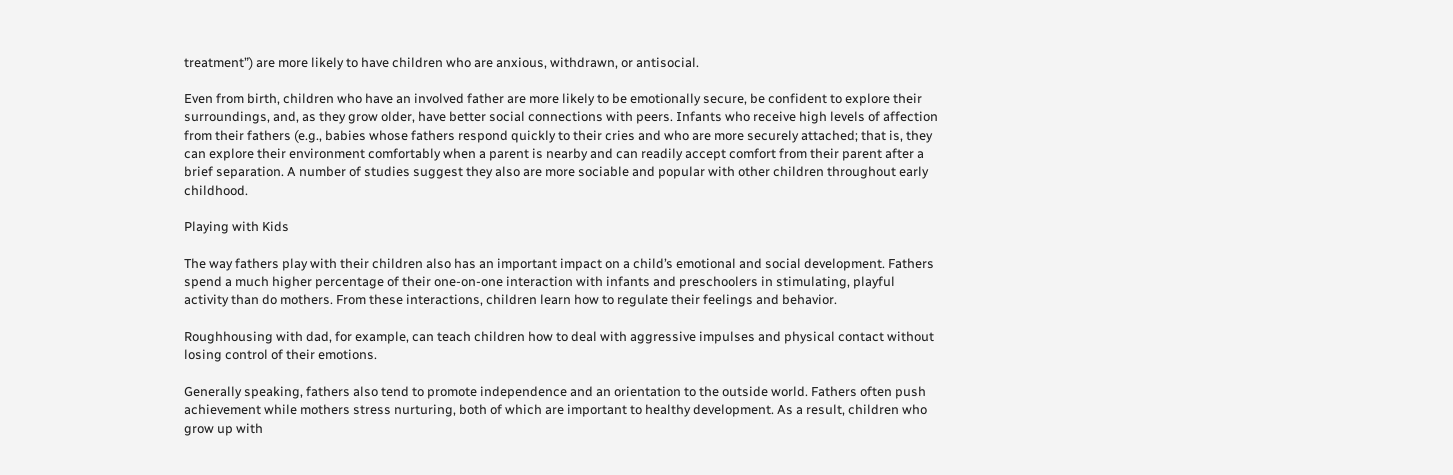treatment”) are more likely to have children who are anxious, withdrawn, or antisocial.

Even from birth, children who have an involved father are more likely to be emotionally secure, be confident to explore their surroundings, and, as they grow older, have better social connections with peers. Infants who receive high levels of affection from their fathers (e.g., babies whose fathers respond quickly to their cries and who are more securely attached; that is, they can explore their environment comfortably when a parent is nearby and can readily accept comfort from their parent after a brief separation. A number of studies suggest they also are more sociable and popular with other children throughout early childhood.

Playing with Kids

The way fathers play with their children also has an important impact on a child’s emotional and social development. Fathers spend a much higher percentage of their one-on-one interaction with infants and preschoolers in stimulating, playful activity than do mothers. From these interactions, children learn how to regulate their feelings and behavior.

Roughhousing with dad, for example, can teach children how to deal with aggressive impulses and physical contact without losing control of their emotions.

Generally speaking, fathers also tend to promote independence and an orientation to the outside world. Fathers often push achievement while mothers stress nurturing, both of which are important to healthy development. As a result, children who grow up with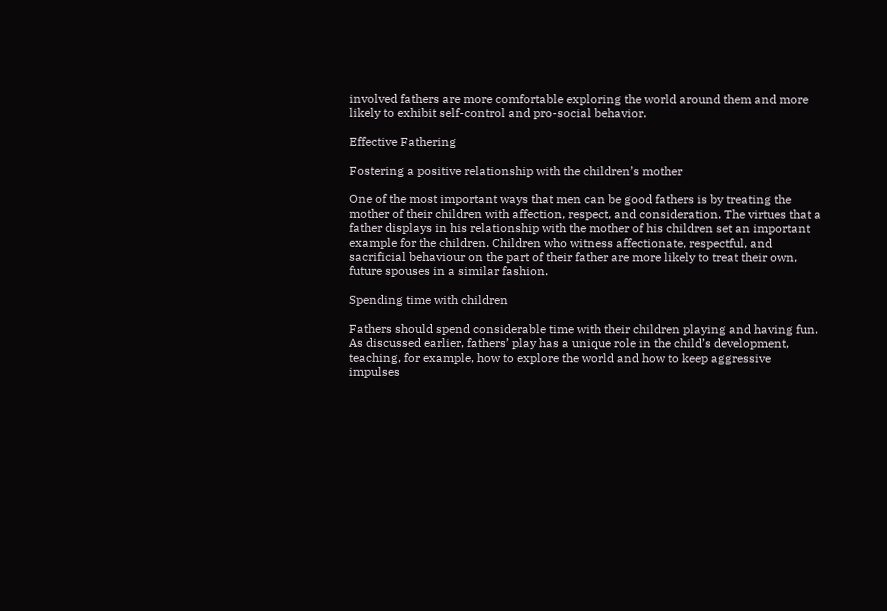involved fathers are more comfortable exploring the world around them and more likely to exhibit self-control and pro-social behavior.

Effective Fathering

Fostering a positive relationship with the children’s mother

One of the most important ways that men can be good fathers is by treating the mother of their children with affection, respect, and consideration. The virtues that a father displays in his relationship with the mother of his children set an important example for the children. Children who witness affectionate, respectful, and sacrificial behaviour on the part of their father are more likely to treat their own, future spouses in a similar fashion.

Spending time with children

Fathers should spend considerable time with their children playing and having fun. As discussed earlier, fathers’ play has a unique role in the child’s development, teaching, for example, how to explore the world and how to keep aggressive impulses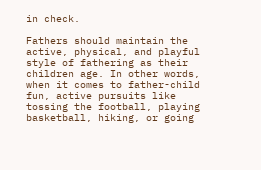in check.

Fathers should maintain the active, physical, and playful style of fathering as their children age. In other words, when it comes to father-child fun, active pursuits like tossing the football, playing basketball, hiking, or going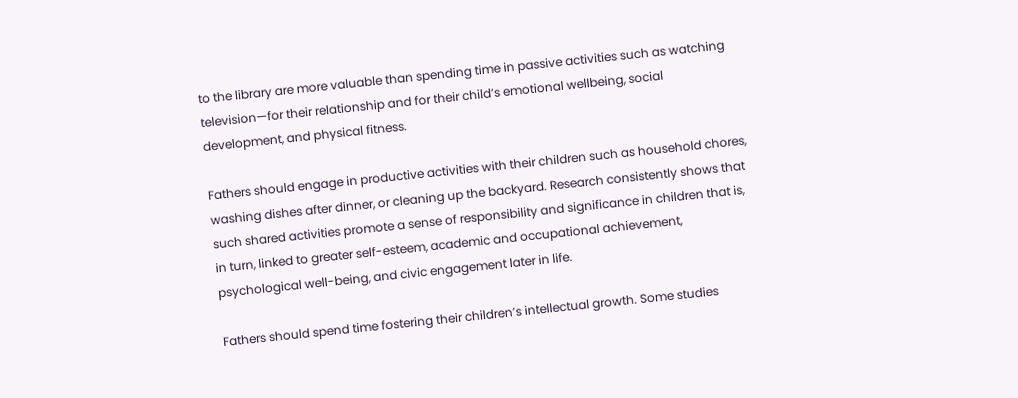to the library are more valuable than spending time in passive activities such as watching television—for their relationship and for their child’s emotional wellbeing, social development, and physical fitness.

Fathers should engage in productive activities with their children such as household chores, washing dishes after dinner, or cleaning up the backyard. Research consistently shows that such shared activities promote a sense of responsibility and significance in children that is, in turn, linked to greater self-esteem, academic and occupational achievement, psychological well-being, and civic engagement later in life.

Fathers should spend time fostering their children’s intellectual growth. Some studies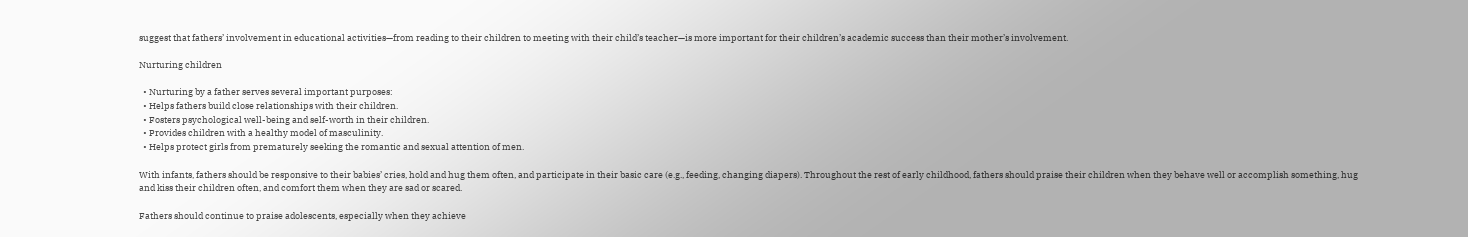suggest that fathers’ involvement in educational activities—from reading to their children to meeting with their child’s teacher—is more important for their children’s academic success than their mother’s involvement.

Nurturing children

  • Nurturing by a father serves several important purposes:
  • Helps fathers build close relationships with their children.
  • Fosters psychological well-being and self-worth in their children.
  • Provides children with a healthy model of masculinity.
  • Helps protect girls from prematurely seeking the romantic and sexual attention of men.

With infants, fathers should be responsive to their babies’ cries, hold and hug them often, and participate in their basic care (e.g., feeding, changing diapers). Throughout the rest of early childhood, fathers should praise their children when they behave well or accomplish something, hug and kiss their children often, and comfort them when they are sad or scared.

Fathers should continue to praise adolescents, especially when they achieve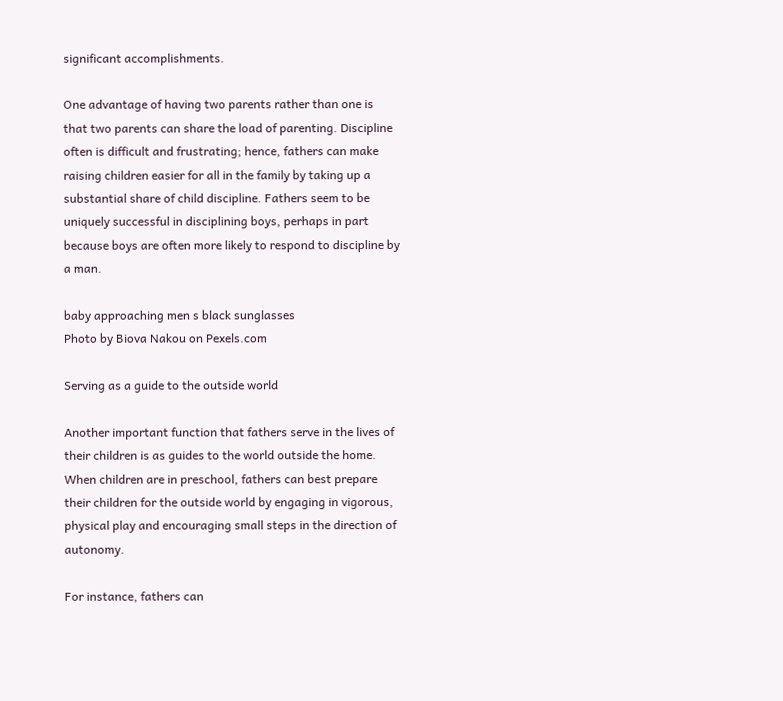significant accomplishments.

One advantage of having two parents rather than one is that two parents can share the load of parenting. Discipline often is difficult and frustrating; hence, fathers can make raising children easier for all in the family by taking up a substantial share of child discipline. Fathers seem to be uniquely successful in disciplining boys, perhaps in part because boys are often more likely to respond to discipline by a man.

baby approaching men s black sunglasses
Photo by Biova Nakou on Pexels.com

Serving as a guide to the outside world

Another important function that fathers serve in the lives of their children is as guides to the world outside the home. When children are in preschool, fathers can best prepare their children for the outside world by engaging in vigorous, physical play and encouraging small steps in the direction of autonomy.

For instance, fathers can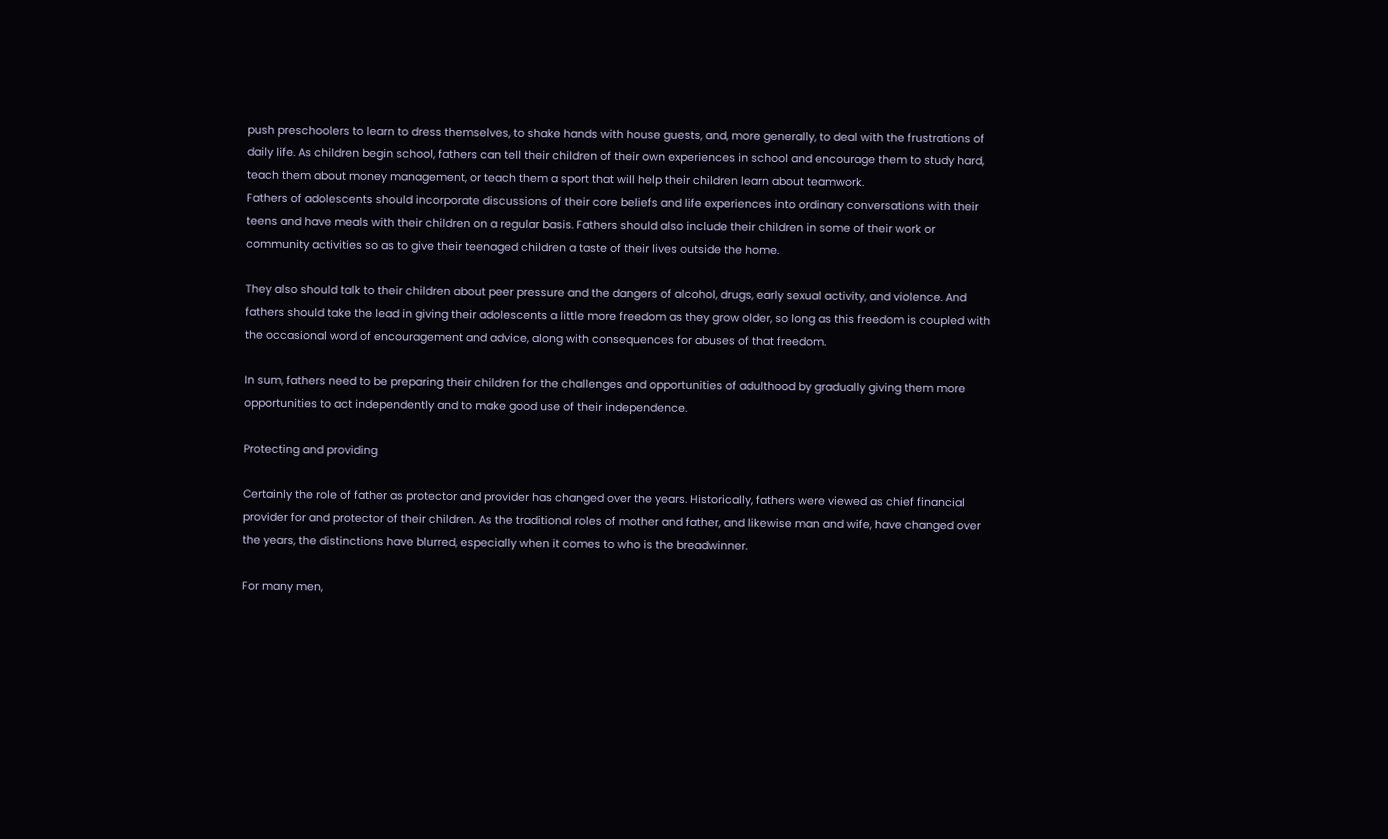push preschoolers to learn to dress themselves, to shake hands with house guests, and, more generally, to deal with the frustrations of daily life. As children begin school, fathers can tell their children of their own experiences in school and encourage them to study hard, teach them about money management, or teach them a sport that will help their children learn about teamwork.
Fathers of adolescents should incorporate discussions of their core beliefs and life experiences into ordinary conversations with their teens and have meals with their children on a regular basis. Fathers should also include their children in some of their work or community activities so as to give their teenaged children a taste of their lives outside the home.

They also should talk to their children about peer pressure and the dangers of alcohol, drugs, early sexual activity, and violence. And fathers should take the lead in giving their adolescents a little more freedom as they grow older, so long as this freedom is coupled with the occasional word of encouragement and advice, along with consequences for abuses of that freedom.

In sum, fathers need to be preparing their children for the challenges and opportunities of adulthood by gradually giving them more opportunities to act independently and to make good use of their independence.

Protecting and providing

Certainly the role of father as protector and provider has changed over the years. Historically, fathers were viewed as chief financial provider for and protector of their children. As the traditional roles of mother and father, and likewise man and wife, have changed over the years, the distinctions have blurred, especially when it comes to who is the breadwinner.

For many men,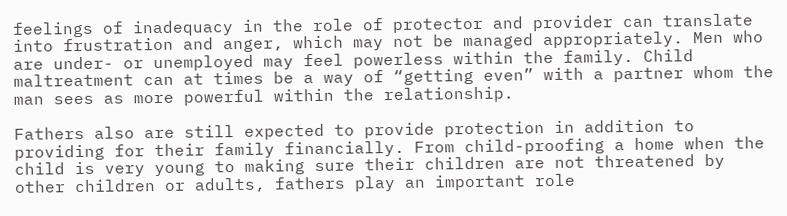feelings of inadequacy in the role of protector and provider can translate into frustration and anger, which may not be managed appropriately. Men who are under- or unemployed may feel powerless within the family. Child maltreatment can at times be a way of “getting even” with a partner whom the man sees as more powerful within the relationship.

Fathers also are still expected to provide protection in addition to providing for their family financially. From child-proofing a home when the child is very young to making sure their children are not threatened by other children or adults, fathers play an important role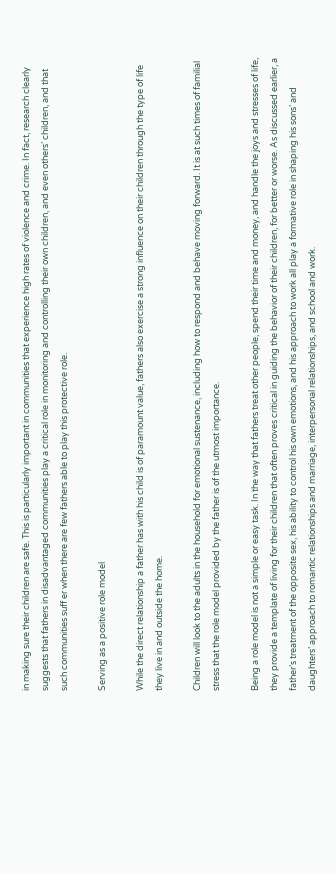in making sure their children are safe. This is particularly important in communities that experience high rates of violence and crime. In fact, research clearly suggests that fathers in disadvantaged communities play a critical role in monitoring and controlling their own children, and even others’ children, and that such communities suff er when there are few fathers able to play this protective role.

Serving as a positive role model

While the direct relationship a father has with his child is of paramount value, fathers also exercise a strong influence on their children through the type of life they live in and outside the home.

Children will look to the adults in the household for emotional sustenance, including how to respond and behave moving forward. It is at such times of familial stress that the role model provided by the father is of the utmost importance.

Being a role model is not a simple or easy task. In the way that fathers treat other people, spend their time and money, and handle the joys and stresses of life, they provide a template of living for their children that often proves critical in guiding the behavior of their children, for better or worse. As discussed earlier, a father’s treatment of the opposite sex, his ability to control his own emotions, and his approach to work all play a formative role in shaping his sons’ and daughters’ approach to romantic relationships and marriage, interpersonal relationships, and school and work.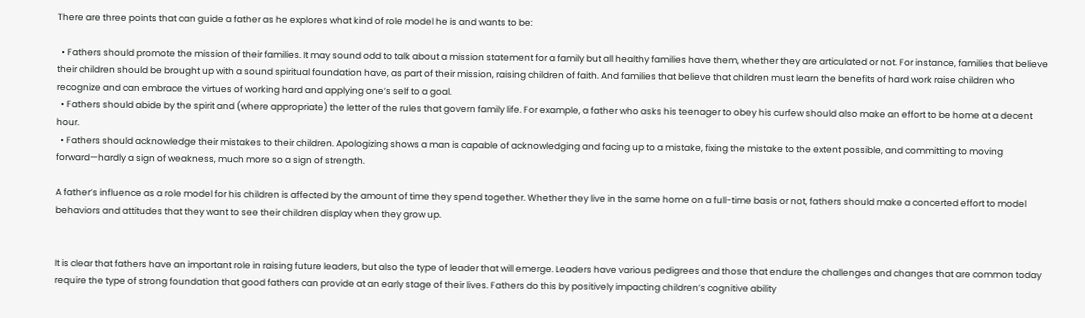There are three points that can guide a father as he explores what kind of role model he is and wants to be:

  • Fathers should promote the mission of their families. It may sound odd to talk about a mission statement for a family but all healthy families have them, whether they are articulated or not. For instance, families that believe their children should be brought up with a sound spiritual foundation have, as part of their mission, raising children of faith. And families that believe that children must learn the benefits of hard work raise children who recognize and can embrace the virtues of working hard and applying one’s self to a goal.
  • Fathers should abide by the spirit and (where appropriate) the letter of the rules that govern family life. For example, a father who asks his teenager to obey his curfew should also make an effort to be home at a decent hour.
  • Fathers should acknowledge their mistakes to their children. Apologizing shows a man is capable of acknowledging and facing up to a mistake, fixing the mistake to the extent possible, and committing to moving forward—hardly a sign of weakness, much more so a sign of strength.

A father’s influence as a role model for his children is affected by the amount of time they spend together. Whether they live in the same home on a full-time basis or not, fathers should make a concerted effort to model behaviors and attitudes that they want to see their children display when they grow up.


It is clear that fathers have an important role in raising future leaders, but also the type of leader that will emerge. Leaders have various pedigrees and those that endure the challenges and changes that are common today require the type of strong foundation that good fathers can provide at an early stage of their lives. Fathers do this by positively impacting children’s cognitive ability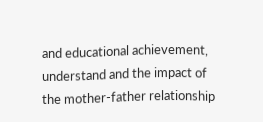and educational achievement, understand and the impact of the mother-father relationship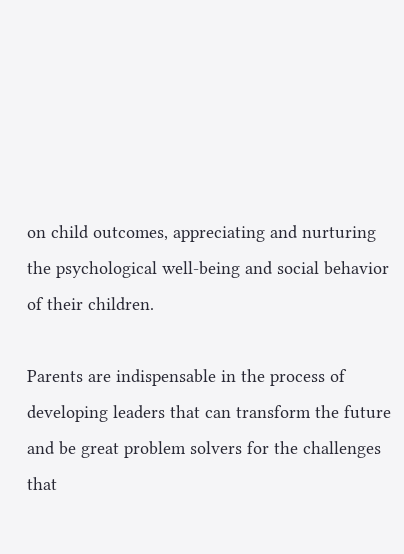on child outcomes, appreciating and nurturing the psychological well-being and social behavior of their children.

Parents are indispensable in the process of developing leaders that can transform the future and be great problem solvers for the challenges that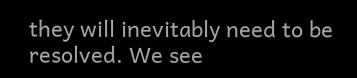they will inevitably need to be resolved. We see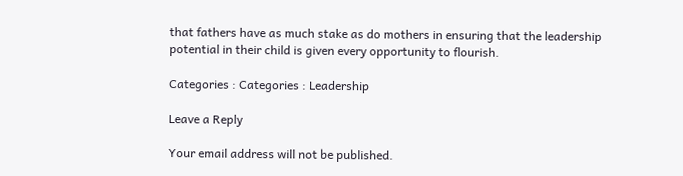that fathers have as much stake as do mothers in ensuring that the leadership potential in their child is given every opportunity to flourish.

Categories : Categories : Leadership

Leave a Reply

Your email address will not be published.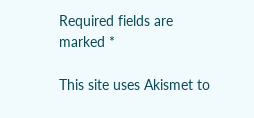Required fields are marked *

This site uses Akismet to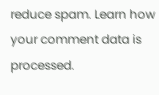reduce spam. Learn how your comment data is processed.